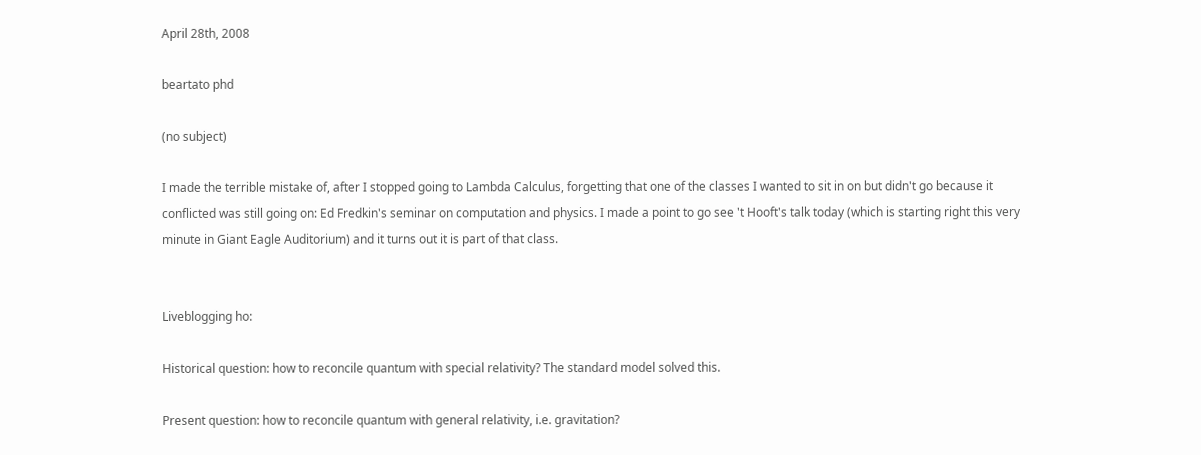April 28th, 2008

beartato phd

(no subject)

I made the terrible mistake of, after I stopped going to Lambda Calculus, forgetting that one of the classes I wanted to sit in on but didn't go because it conflicted was still going on: Ed Fredkin's seminar on computation and physics. I made a point to go see 't Hooft's talk today (which is starting right this very minute in Giant Eagle Auditorium) and it turns out it is part of that class.


Liveblogging ho:

Historical question: how to reconcile quantum with special relativity? The standard model solved this.

Present question: how to reconcile quantum with general relativity, i.e. gravitation?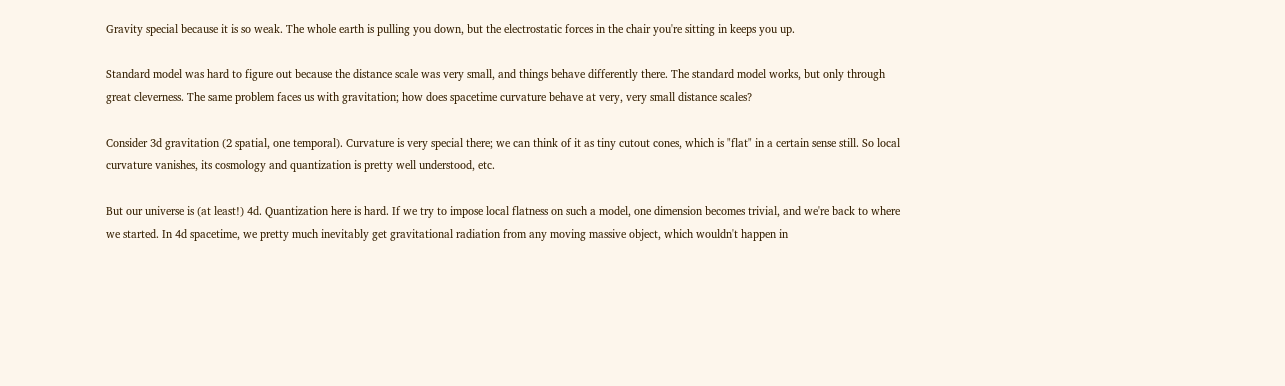Gravity special because it is so weak. The whole earth is pulling you down, but the electrostatic forces in the chair you're sitting in keeps you up.

Standard model was hard to figure out because the distance scale was very small, and things behave differently there. The standard model works, but only through great cleverness. The same problem faces us with gravitation; how does spacetime curvature behave at very, very small distance scales?

Consider 3d gravitation (2 spatial, one temporal). Curvature is very special there; we can think of it as tiny cutout cones, which is "flat" in a certain sense still. So local curvature vanishes, its cosmology and quantization is pretty well understood, etc.

But our universe is (at least!) 4d. Quantization here is hard. If we try to impose local flatness on such a model, one dimension becomes trivial, and we're back to where we started. In 4d spacetime, we pretty much inevitably get gravitational radiation from any moving massive object, which wouldn't happen in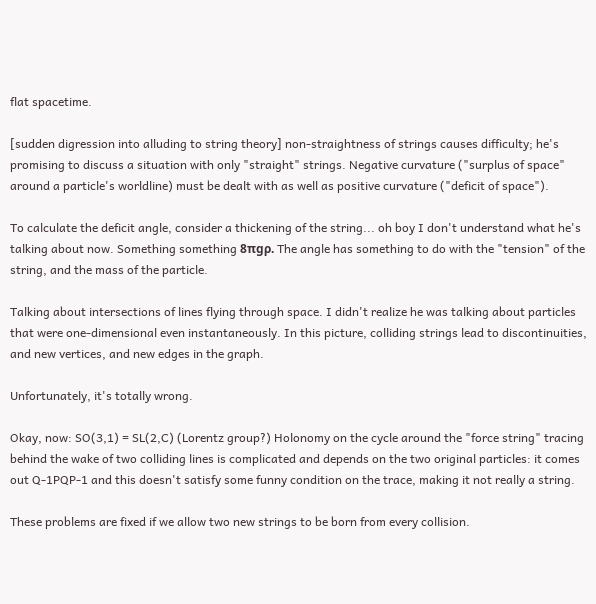flat spacetime.

[sudden digression into alluding to string theory] non-straightness of strings causes difficulty; he's promising to discuss a situation with only "straight" strings. Negative curvature ("surplus of space" around a particle's worldline) must be dealt with as well as positive curvature ("deficit of space").

To calculate the deficit angle, consider a thickening of the string... oh boy I don't understand what he's talking about now. Something something 8πgρ. The angle has something to do with the "tension" of the string, and the mass of the particle.

Talking about intersections of lines flying through space. I didn't realize he was talking about particles that were one-dimensional even instantaneously. In this picture, colliding strings lead to discontinuities, and new vertices, and new edges in the graph.

Unfortunately, it's totally wrong.

Okay, now: SO(3,1) = SL(2,C) (Lorentz group?) Holonomy on the cycle around the "force string" tracing behind the wake of two colliding lines is complicated and depends on the two original particles: it comes out Q-1PQP-1 and this doesn't satisfy some funny condition on the trace, making it not really a string.

These problems are fixed if we allow two new strings to be born from every collision.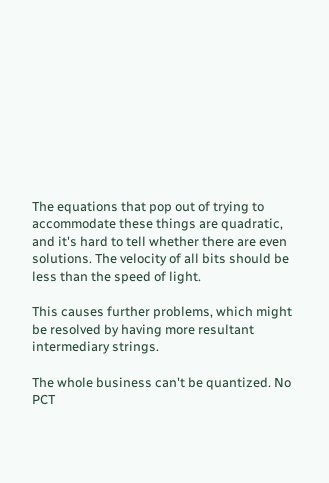The equations that pop out of trying to accommodate these things are quadratic, and it's hard to tell whether there are even solutions. The velocity of all bits should be less than the speed of light.

This causes further problems, which might be resolved by having more resultant intermediary strings.

The whole business can't be quantized. No PCT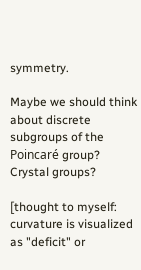symmetry.

Maybe we should think about discrete subgroups of the Poincaré group? Crystal groups?

[thought to myself: curvature is visualized as "deficit" or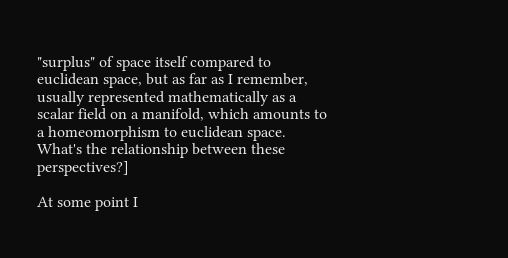"surplus" of space itself compared to euclidean space, but as far as I remember, usually represented mathematically as a scalar field on a manifold, which amounts to a homeomorphism to euclidean space. What's the relationship between these perspectives?]

At some point I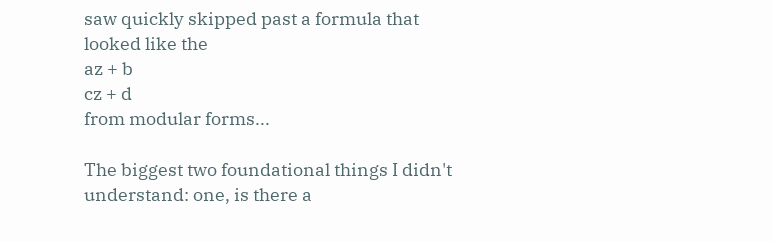saw quickly skipped past a formula that looked like the
az + b
cz + d
from modular forms...

The biggest two foundational things I didn't understand: one, is there a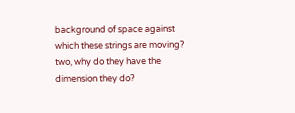background of space against which these strings are moving? two, why do they have the dimension they do?